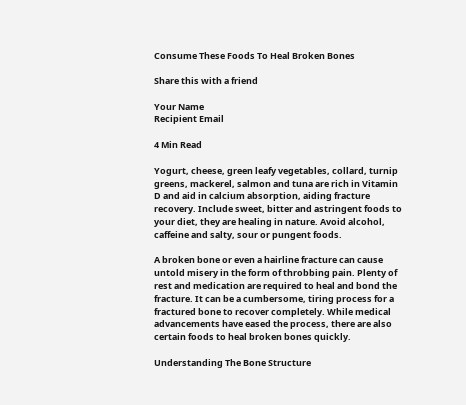Consume These Foods To Heal Broken Bones

Share this with a friend

Your Name
Recipient Email

4 Min Read

Yogurt, cheese, green leafy vegetables, collard, turnip greens, mackerel, salmon and tuna are rich in Vitamin D and aid in calcium absorption, aiding fracture recovery. Include sweet, bitter and astringent foods to your diet, they are healing in nature. Avoid alcohol, caffeine and salty, sour or pungent foods.

A broken bone or even a hairline fracture can cause untold misery in the form of throbbing pain. Plenty of rest and medication are required to heal and bond the fracture. It can be a cumbersome, tiring process for a fractured bone to recover completely. While medical advancements have eased the process, there are also certain foods to heal broken bones quickly.

Understanding The Bone Structure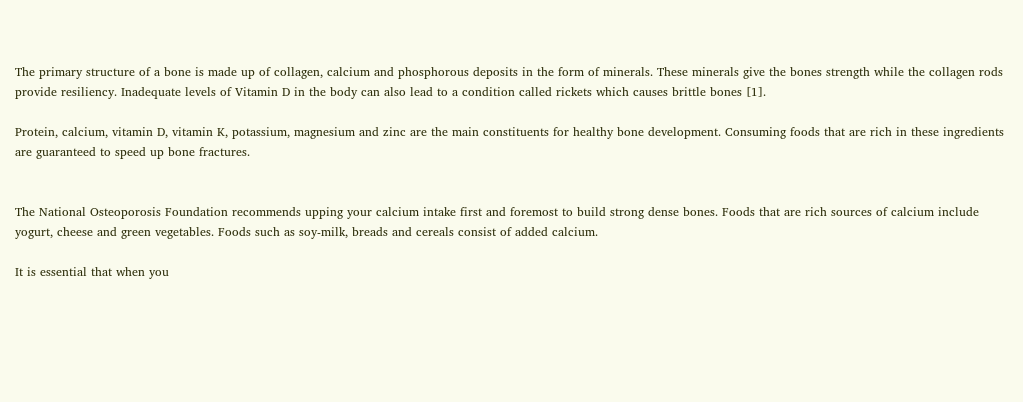The primary structure of a bone is made up of collagen, calcium and phosphorous deposits in the form of minerals. These minerals give the bones strength while the collagen rods provide resiliency. Inadequate levels of Vitamin D in the body can also lead to a condition called rickets which causes brittle bones [1].

Protein, calcium, vitamin D, vitamin K, potassium, magnesium and zinc are the main constituents for healthy bone development. Consuming foods that are rich in these ingredients are guaranteed to speed up bone fractures.


The National Osteoporosis Foundation recommends upping your calcium intake first and foremost to build strong dense bones. Foods that are rich sources of calcium include yogurt, cheese and green vegetables. Foods such as soy-milk, breads and cereals consist of added calcium.

It is essential that when you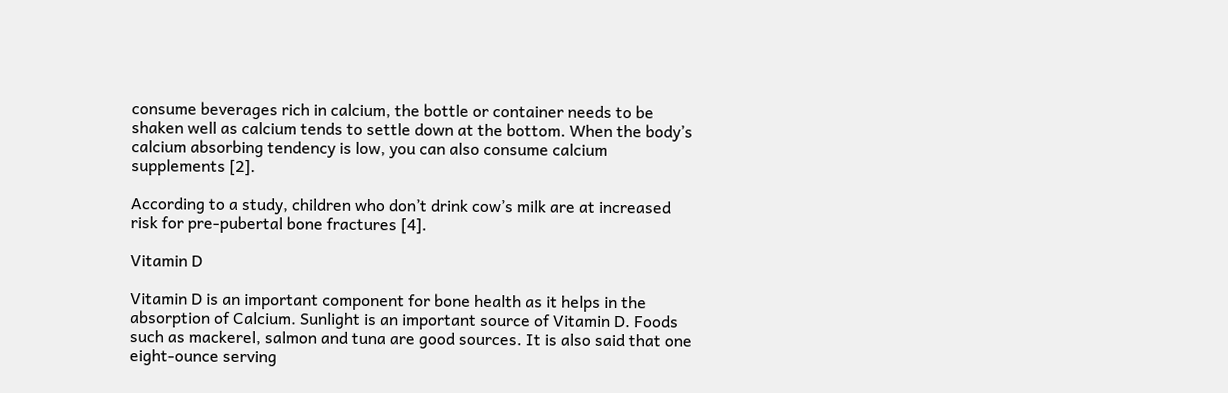consume beverages rich in calcium, the bottle or container needs to be shaken well as calcium tends to settle down at the bottom. When the body’s calcium absorbing tendency is low, you can also consume calcium supplements [2].

According to a study, children who don’t drink cow’s milk are at increased risk for pre-pubertal bone fractures [4].

Vitamin D

Vitamin D is an important component for bone health as it helps in the absorption of Calcium. Sunlight is an important source of Vitamin D. Foods such as mackerel, salmon and tuna are good sources. It is also said that one eight-ounce serving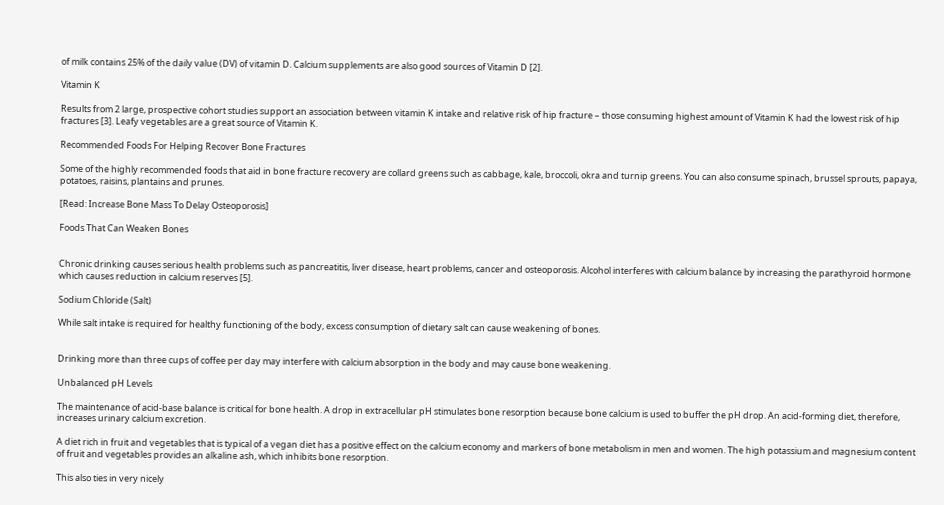of milk contains 25% of the daily value (DV) of vitamin D. Calcium supplements are also good sources of Vitamin D [2].

Vitamin K

Results from 2 large, prospective cohort studies support an association between vitamin K intake and relative risk of hip fracture – those consuming highest amount of Vitamin K had the lowest risk of hip fractures [3]. Leafy vegetables are a great source of Vitamin K.

Recommended Foods For Helping Recover Bone Fractures

Some of the highly recommended foods that aid in bone fracture recovery are collard greens such as cabbage, kale, broccoli, okra and turnip greens. You can also consume spinach, brussel sprouts, papaya, potatoes, raisins, plantains and prunes.

[Read: Increase Bone Mass To Delay Osteoporosis]

Foods That Can Weaken Bones


Chronic drinking causes serious health problems such as pancreatitis, liver disease, heart problems, cancer and osteoporosis. Alcohol interferes with calcium balance by increasing the parathyroid hormone which causes reduction in calcium reserves [5].

Sodium Chloride (Salt)

While salt intake is required for healthy functioning of the body, excess consumption of dietary salt can cause weakening of bones.


Drinking more than three cups of coffee per day may interfere with calcium absorption in the body and may cause bone weakening.

Unbalanced pH Levels

The maintenance of acid-base balance is critical for bone health. A drop in extracellular pH stimulates bone resorption because bone calcium is used to buffer the pH drop. An acid-forming diet, therefore, increases urinary calcium excretion.

A diet rich in fruit and vegetables that is typical of a vegan diet has a positive effect on the calcium economy and markers of bone metabolism in men and women. The high potassium and magnesium content of fruit and vegetables provides an alkaline ash, which inhibits bone resorption.

This also ties in very nicely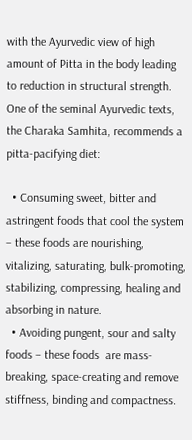with the Ayurvedic view of high amount of Pitta in the body leading to reduction in structural strength. One of the seminal Ayurvedic texts, the Charaka Samhita, recommends a pitta-pacifying diet:

  • Consuming sweet, bitter and astringent foods that cool the system – these foods are nourishing, vitalizing, saturating, bulk-promoting, stabilizing, compressing, healing and absorbing in nature.
  • Avoiding pungent, sour and salty foods – these foods  are mass-breaking, space-creating and remove stiffness, binding and compactness.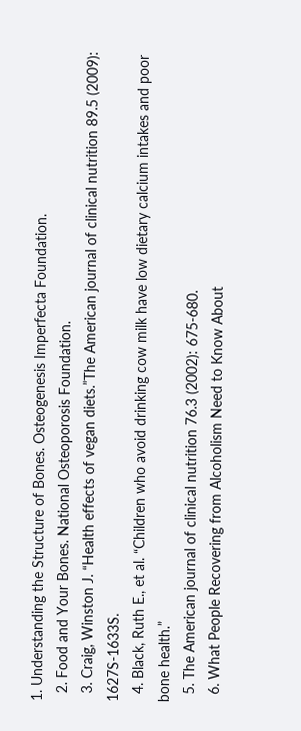1. Understanding the Structure of Bones. Osteogenesis Imperfecta Foundation.
  2. Food and Your Bones. National Osteoporosis Foundation.
  3. Craig, Winston J. “Health effects of vegan diets.”The American journal of clinical nutrition 89.5 (2009): 1627S-1633S.
  4. Black, Ruth E., et al. “Children who avoid drinking cow milk have low dietary calcium intakes and poor bone health.”
  5. The American journal of clinical nutrition 76.3 (2002): 675-680.
  6. What People Recovering from Alcoholism Need to Know About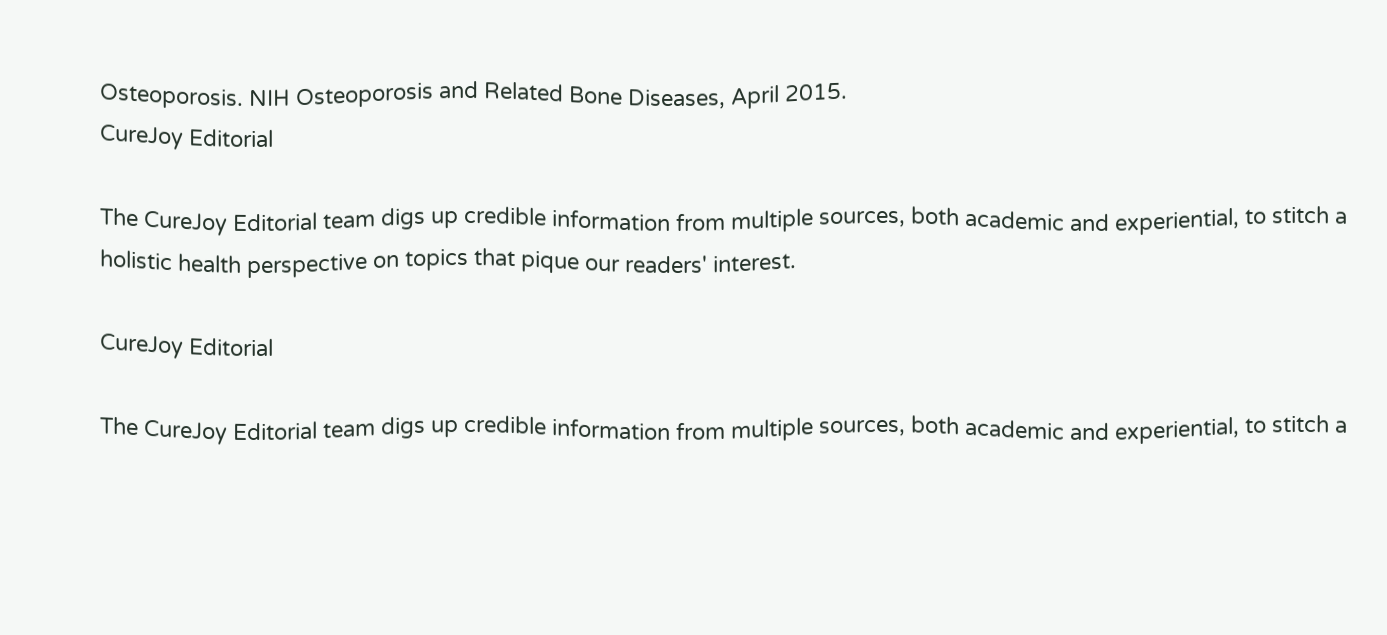Osteoporosis. NIH Osteoporosis and Related Bone Diseases, April 2015.
CureJoy Editorial

The CureJoy Editorial team digs up credible information from multiple sources, both academic and experiential, to stitch a holistic health perspective on topics that pique our readers' interest.

CureJoy Editorial

The CureJoy Editorial team digs up credible information from multiple sources, both academic and experiential, to stitch a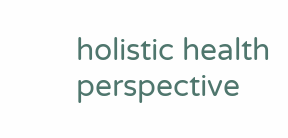holistic health perspective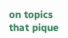on topics that pique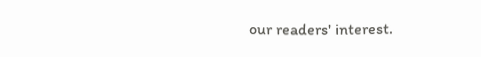our readers' interest.